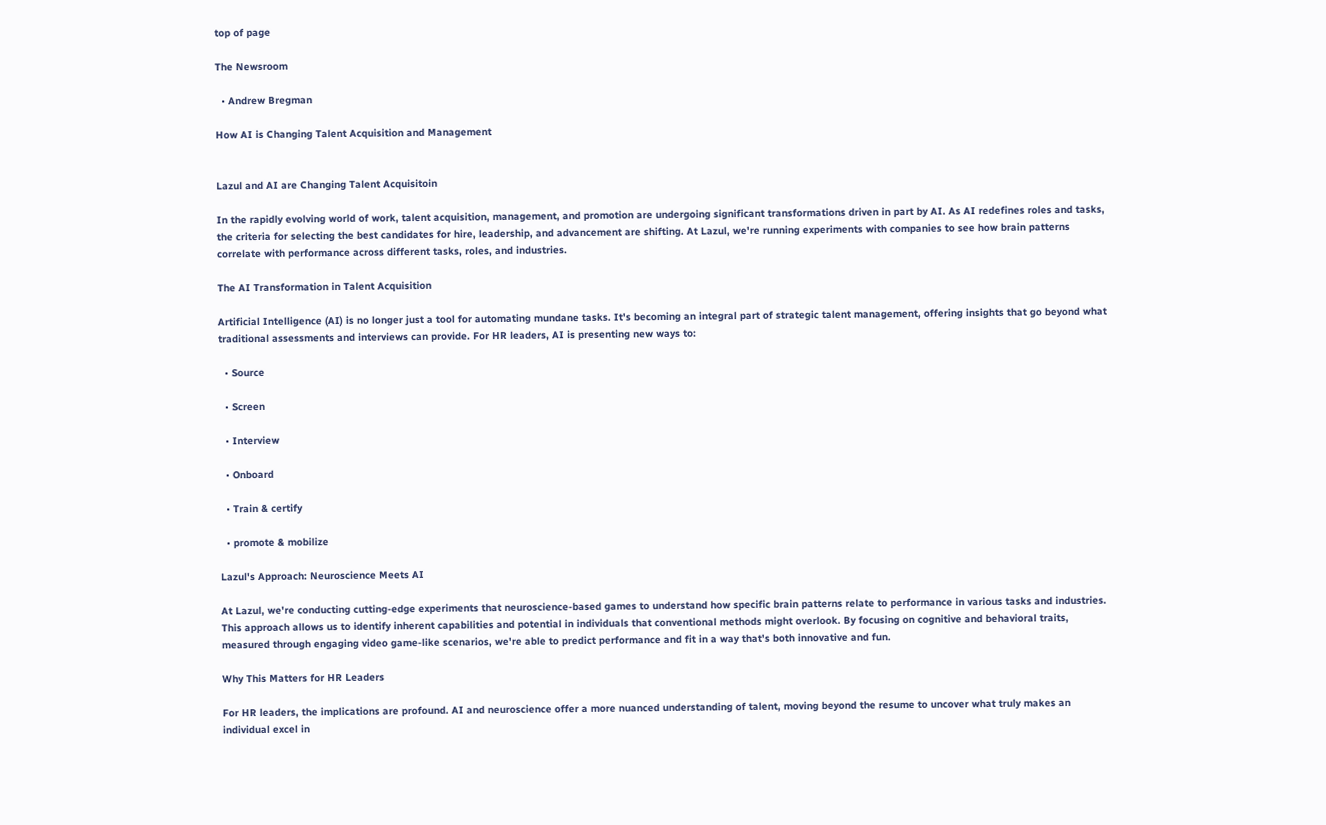top of page

The Newsroom

  • Andrew Bregman

How AI is Changing Talent Acquisition and Management


Lazul and AI are Changing Talent Acquisitoin

In the rapidly evolving world of work, talent acquisition, management, and promotion are undergoing significant transformations driven in part by AI. As AI redefines roles and tasks, the criteria for selecting the best candidates for hire, leadership, and advancement are shifting. At Lazul, we're running experiments with companies to see how brain patterns correlate with performance across different tasks, roles, and industries.

The AI Transformation in Talent Acquisition

Artificial Intelligence (AI) is no longer just a tool for automating mundane tasks. It's becoming an integral part of strategic talent management, offering insights that go beyond what traditional assessments and interviews can provide. For HR leaders, AI is presenting new ways to:

  • Source

  • Screen

  • Interview

  • Onboard

  • Train & certify

  • promote & mobilize

Lazul's Approach: Neuroscience Meets AI

At Lazul, we're conducting cutting-edge experiments that neuroscience-based games to understand how specific brain patterns relate to performance in various tasks and industries. This approach allows us to identify inherent capabilities and potential in individuals that conventional methods might overlook. By focusing on cognitive and behavioral traits, measured through engaging video game-like scenarios, we're able to predict performance and fit in a way that's both innovative and fun.

Why This Matters for HR Leaders

For HR leaders, the implications are profound. AI and neuroscience offer a more nuanced understanding of talent, moving beyond the resume to uncover what truly makes an individual excel in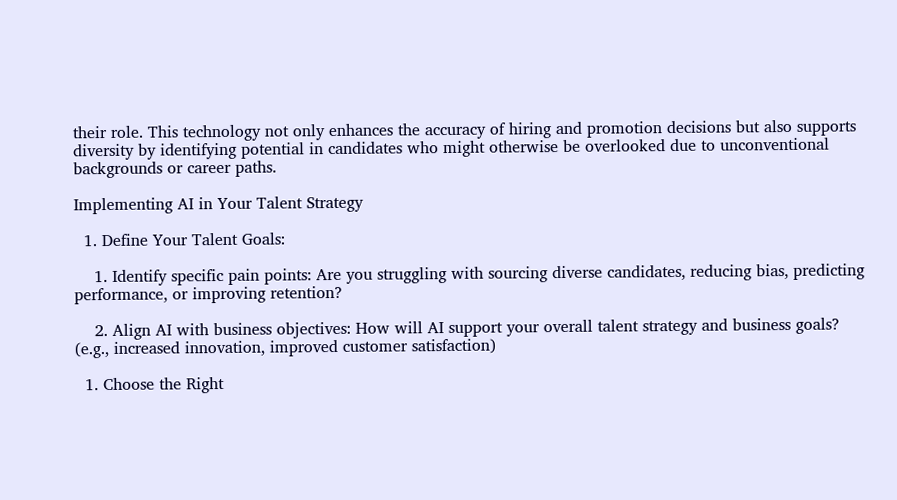their role. This technology not only enhances the accuracy of hiring and promotion decisions but also supports diversity by identifying potential in candidates who might otherwise be overlooked due to unconventional backgrounds or career paths.

Implementing AI in Your Talent Strategy

  1. Define Your Talent Goals:

    1. Identify specific pain points: Are you struggling with sourcing diverse candidates, reducing bias, predicting performance, or improving retention?

    2. Align AI with business objectives: How will AI support your overall talent strategy and business goals? (e.g., increased innovation, improved customer satisfaction)

  1. Choose the Right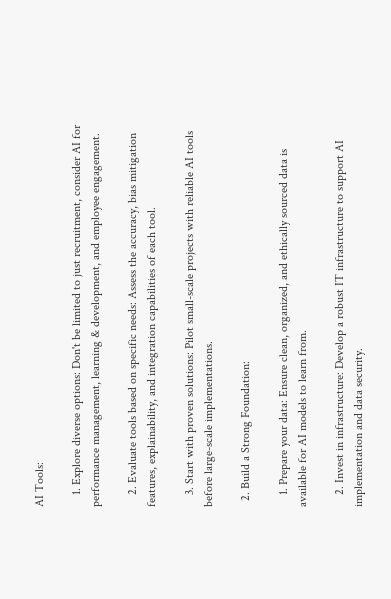AI Tools:

    1. Explore diverse options: Don't be limited to just recruitment, consider AI for performance management, learning & development, and employee engagement.

    2. Evaluate tools based on specific needs: Assess the accuracy, bias mitigation features, explainability, and integration capabilities of each tool.

    3. Start with proven solutions: Pilot small-scale projects with reliable AI tools before large-scale implementations.

  2. Build a Strong Foundation:

    1. Prepare your data: Ensure clean, organized, and ethically sourced data is available for AI models to learn from.

    2. Invest in infrastructure: Develop a robust IT infrastructure to support AI implementation and data security.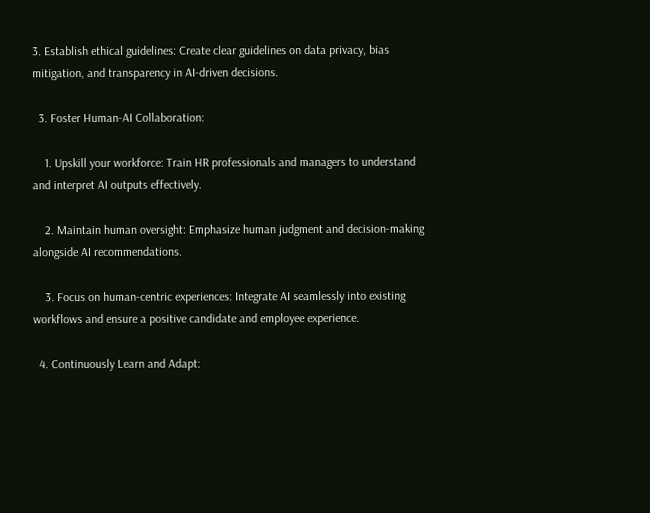3. Establish ethical guidelines: Create clear guidelines on data privacy, bias mitigation, and transparency in AI-driven decisions.

  3. Foster Human-AI Collaboration:

    1. Upskill your workforce: Train HR professionals and managers to understand and interpret AI outputs effectively.

    2. Maintain human oversight: Emphasize human judgment and decision-making alongside AI recommendations.

    3. Focus on human-centric experiences: Integrate AI seamlessly into existing workflows and ensure a positive candidate and employee experience.

  4. Continuously Learn and Adapt: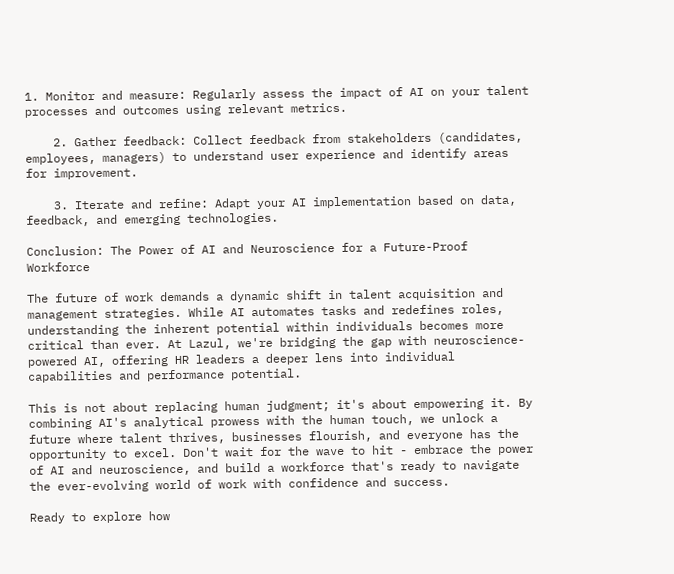1. Monitor and measure: Regularly assess the impact of AI on your talent processes and outcomes using relevant metrics.

    2. Gather feedback: Collect feedback from stakeholders (candidates, employees, managers) to understand user experience and identify areas for improvement.

    3. Iterate and refine: Adapt your AI implementation based on data, feedback, and emerging technologies.

Conclusion: The Power of AI and Neuroscience for a Future-Proof Workforce

The future of work demands a dynamic shift in talent acquisition and management strategies. While AI automates tasks and redefines roles, understanding the inherent potential within individuals becomes more critical than ever. At Lazul, we're bridging the gap with neuroscience-powered AI, offering HR leaders a deeper lens into individual capabilities and performance potential.

This is not about replacing human judgment; it's about empowering it. By combining AI's analytical prowess with the human touch, we unlock a future where talent thrives, businesses flourish, and everyone has the opportunity to excel. Don't wait for the wave to hit - embrace the power of AI and neuroscience, and build a workforce that's ready to navigate the ever-evolving world of work with confidence and success.

Ready to explore how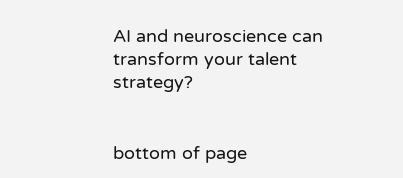AI and neuroscience can transform your talent strategy?


bottom of page